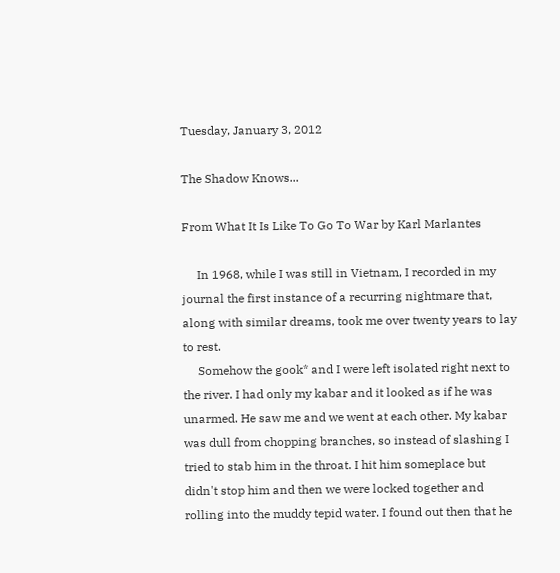Tuesday, January 3, 2012

The Shadow Knows...

From What It Is Like To Go To War by Karl Marlantes

     In 1968, while I was still in Vietnam, I recorded in my journal the first instance of a recurring nightmare that, along with similar dreams, took me over twenty years to lay to rest.
     Somehow the gook* and I were left isolated right next to the river. I had only my kabar and it looked as if he was unarmed. He saw me and we went at each other. My kabar was dull from chopping branches, so instead of slashing I tried to stab him in the throat. I hit him someplace but didn't stop him and then we were locked together and rolling into the muddy tepid water. I found out then that he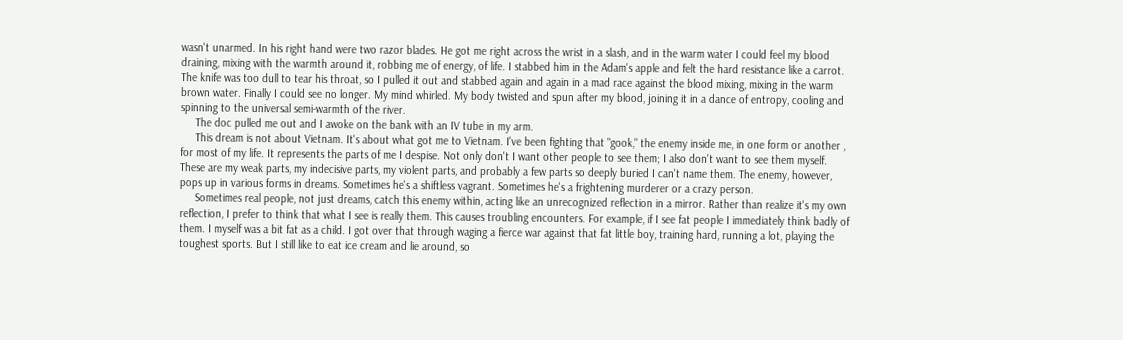wasn't unarmed. In his right hand were two razor blades. He got me right across the wrist in a slash, and in the warm water I could feel my blood draining, mixing with the warmth around it, robbing me of energy, of life. I stabbed him in the Adam's apple and felt the hard resistance like a carrot. The knife was too dull to tear his throat, so I pulled it out and stabbed again and again in a mad race against the blood mixing, mixing in the warm brown water. Finally I could see no longer. My mind whirled. My body twisted and spun after my blood, joining it in a dance of entropy, cooling and spinning to the universal semi-warmth of the river.
     The doc pulled me out and I awoke on the bank with an IV tube in my arm.
     This dream is not about Vietnam. It's about what got me to Vietnam. I've been fighting that "gook," the enemy inside me, in one form or another , for most of my life. It represents the parts of me I despise. Not only don't I want other people to see them; I also don't want to see them myself. These are my weak parts, my indecisive parts, my violent parts, and probably a few parts so deeply buried I can't name them. The enemy, however, pops up in various forms in dreams. Sometimes he's a shiftless vagrant. Sometimes he's a frightening murderer or a crazy person.
     Sometimes real people, not just dreams, catch this enemy within, acting like an unrecognized reflection in a mirror. Rather than realize it's my own reflection, I prefer to think that what I see is really them. This causes troubling encounters. For example, if I see fat people I immediately think badly of them. I myself was a bit fat as a child. I got over that through waging a fierce war against that fat little boy, training hard, running a lot, playing the toughest sports. But I still like to eat ice cream and lie around, so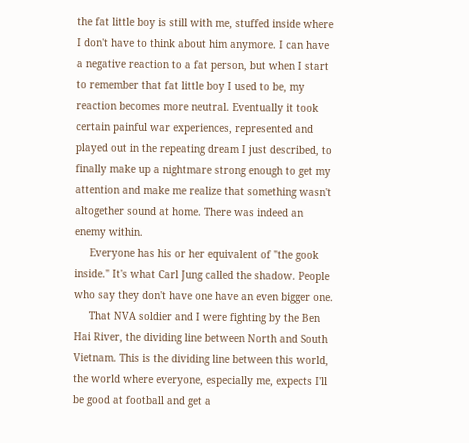the fat little boy is still with me, stuffed inside where I don't have to think about him anymore. I can have a negative reaction to a fat person, but when I start to remember that fat little boy I used to be, my reaction becomes more neutral. Eventually it took certain painful war experiences, represented and played out in the repeating dream I just described, to finally make up a nightmare strong enough to get my attention and make me realize that something wasn't altogether sound at home. There was indeed an enemy within.
     Everyone has his or her equivalent of "the gook inside." It's what Carl Jung called the shadow. People who say they don't have one have an even bigger one.
     That NVA soldier and I were fighting by the Ben Hai River, the dividing line between North and South Vietnam. This is the dividing line between this world, the world where everyone, especially me, expects I'll be good at football and get a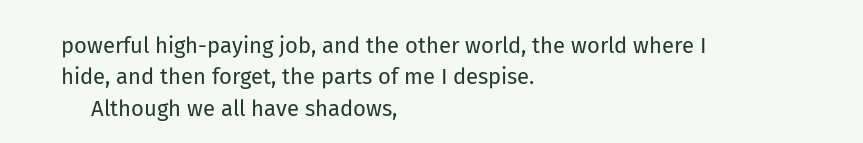powerful high-paying job, and the other world, the world where I hide, and then forget, the parts of me I despise.
     Although we all have shadows,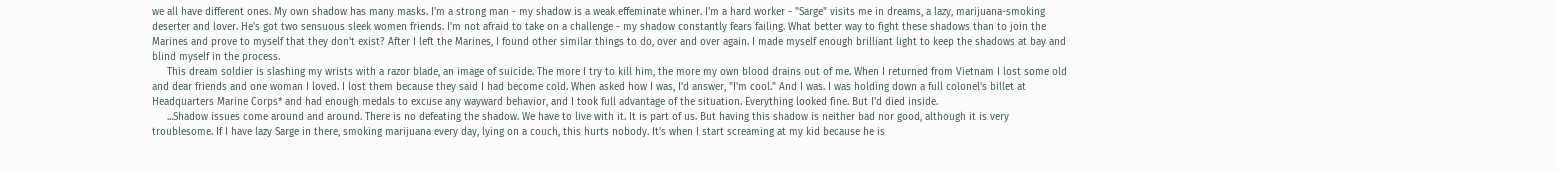we all have different ones. My own shadow has many masks. I'm a strong man - my shadow is a weak effeminate whiner. I'm a hard worker - "Sarge" visits me in dreams, a lazy, marijuana-smoking deserter and lover. He's got two sensuous sleek women friends. I'm not afraid to take on a challenge - my shadow constantly fears failing. What better way to fight these shadows than to join the Marines and prove to myself that they don't exist? After I left the Marines, I found other similar things to do, over and over again. I made myself enough brilliant light to keep the shadows at bay and blind myself in the process.
     This dream soldier is slashing my wrists with a razor blade, an image of suicide. The more I try to kill him, the more my own blood drains out of me. When I returned from Vietnam I lost some old and dear friends and one woman I loved. I lost them because they said I had become cold. When asked how I was, I'd answer, "I'm cool." And I was. I was holding down a full colonel's billet at Headquarters Marine Corps* and had enough medals to excuse any wayward behavior, and I took full advantage of the situation. Everything looked fine. But I'd died inside.
     ...Shadow issues come around and around. There is no defeating the shadow. We have to live with it. It is part of us. But having this shadow is neither bad nor good, although it is very troublesome. If I have lazy Sarge in there, smoking marijuana every day, lying on a couch, this hurts nobody. It's when I start screaming at my kid because he is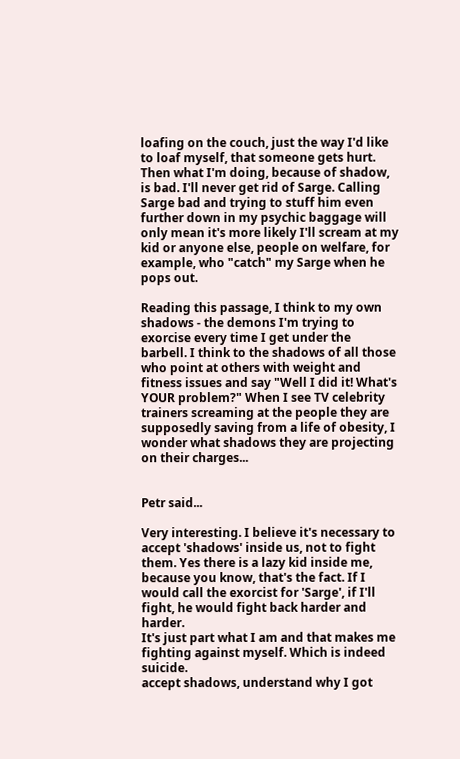loafing on the couch, just the way I'd like to loaf myself, that someone gets hurt. Then what I'm doing, because of shadow, is bad. I'll never get rid of Sarge. Calling Sarge bad and trying to stuff him even further down in my psychic baggage will only mean it's more likely I'll scream at my kid or anyone else, people on welfare, for example, who "catch" my Sarge when he pops out.

Reading this passage, I think to my own shadows - the demons I'm trying to exorcise every time I get under the barbell. I think to the shadows of all those who point at others with weight and fitness issues and say "Well I did it! What's YOUR problem?" When I see TV celebrity trainers screaming at the people they are supposedly saving from a life of obesity, I wonder what shadows they are projecting on their charges...


Petr said...

Very interesting. I believe it's necessary to accept 'shadows' inside us, not to fight them. Yes there is a lazy kid inside me, because you know, that's the fact. If I would call the exorcist for 'Sarge', if I'll fight, he would fight back harder and harder.
It's just part what I am and that makes me fighting against myself. Which is indeed suicide.
accept shadows, understand why I got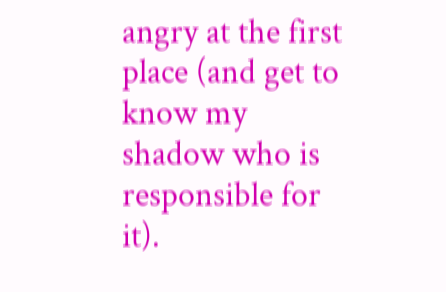angry at the first place (and get to know my shadow who is responsible for it).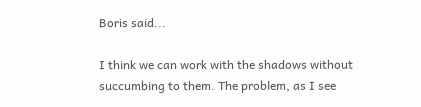Boris said...

I think we can work with the shadows without succumbing to them. The problem, as I see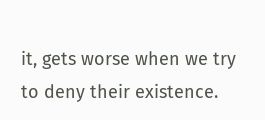it, gets worse when we try to deny their existence.